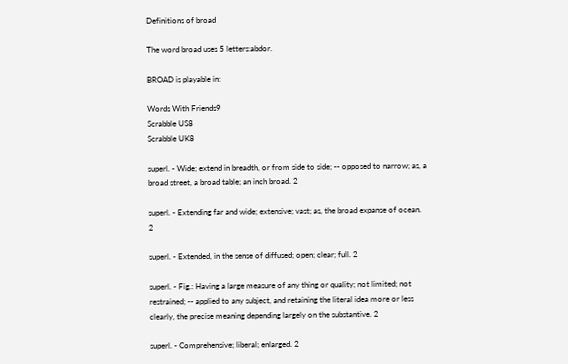Definitions of broad

The word broad uses 5 letters:abdor.

BROAD is playable in:

Words With Friends9
Scrabble US8
Scrabble UK8

superl. - Wide; extend in breadth, or from side to side; -- opposed to narrow; as, a broad street, a broad table; an inch broad. 2

superl. - Extending far and wide; extensive; vast; as, the broad expanse of ocean. 2

superl. - Extended, in the sense of diffused; open; clear; full. 2

superl. - Fig.: Having a large measure of any thing or quality; not limited; not restrained; -- applied to any subject, and retaining the literal idea more or less clearly, the precise meaning depending largely on the substantive. 2

superl. - Comprehensive; liberal; enlarged. 2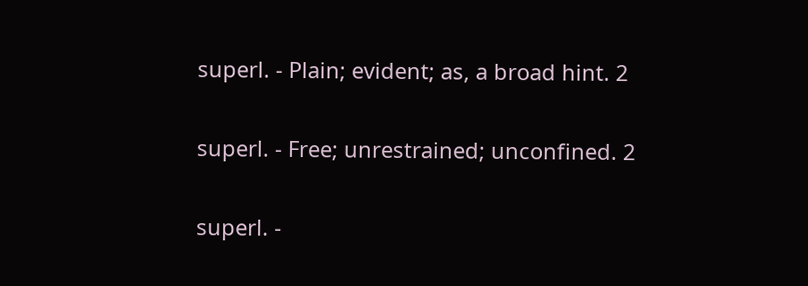superl. - Plain; evident; as, a broad hint. 2

superl. - Free; unrestrained; unconfined. 2

superl. -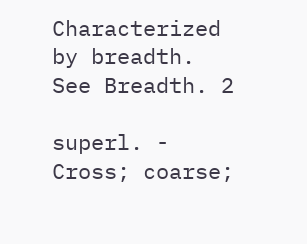Characterized by breadth. See Breadth. 2

superl. - Cross; coarse;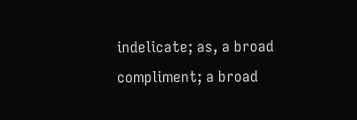indelicate; as, a broad compliment; a broad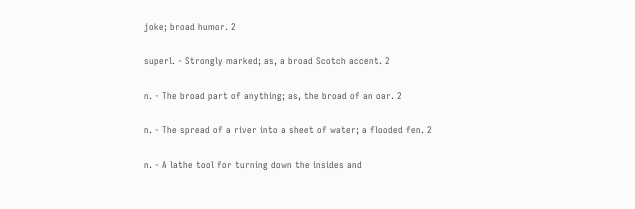joke; broad humor. 2

superl. - Strongly marked; as, a broad Scotch accent. 2

n. - The broad part of anything; as, the broad of an oar. 2

n. - The spread of a river into a sheet of water; a flooded fen. 2

n. - A lathe tool for turning down the insides and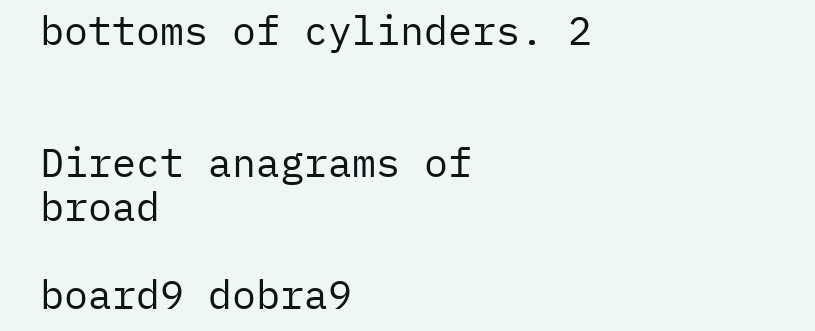bottoms of cylinders. 2


Direct anagrams of broad

board9 dobra9